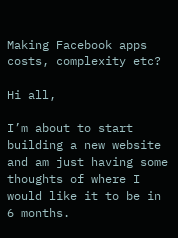Making Facebook apps costs, complexity etc?

Hi all,

I’m about to start building a new website and am just having some thoughts of where I would like it to be in 6 months.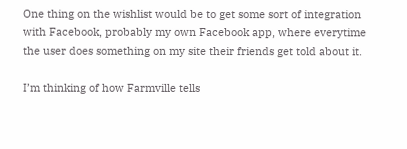One thing on the wishlist would be to get some sort of integration with Facebook, probably my own Facebook app, where everytime the user does something on my site their friends get told about it.

I’m thinking of how Farmville tells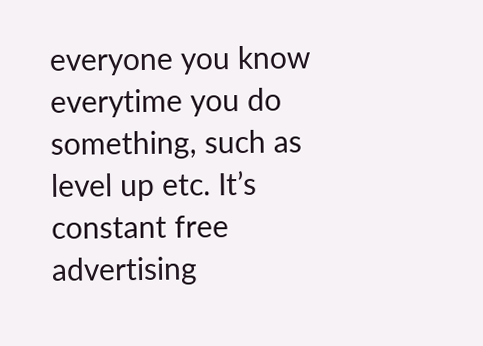everyone you know everytime you do something, such as level up etc. It’s constant free advertising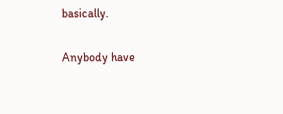basically.

Anybody have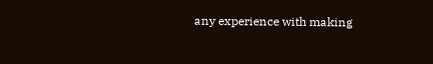any experience with making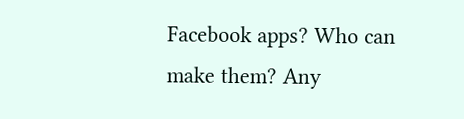Facebook apps? Who can make them? Any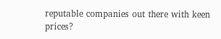reputable companies out there with keen prices?